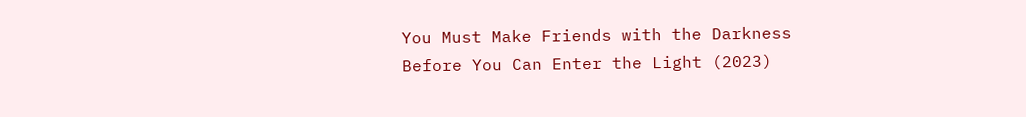You Must Make Friends with the Darkness Before You Can Enter the Light (2023)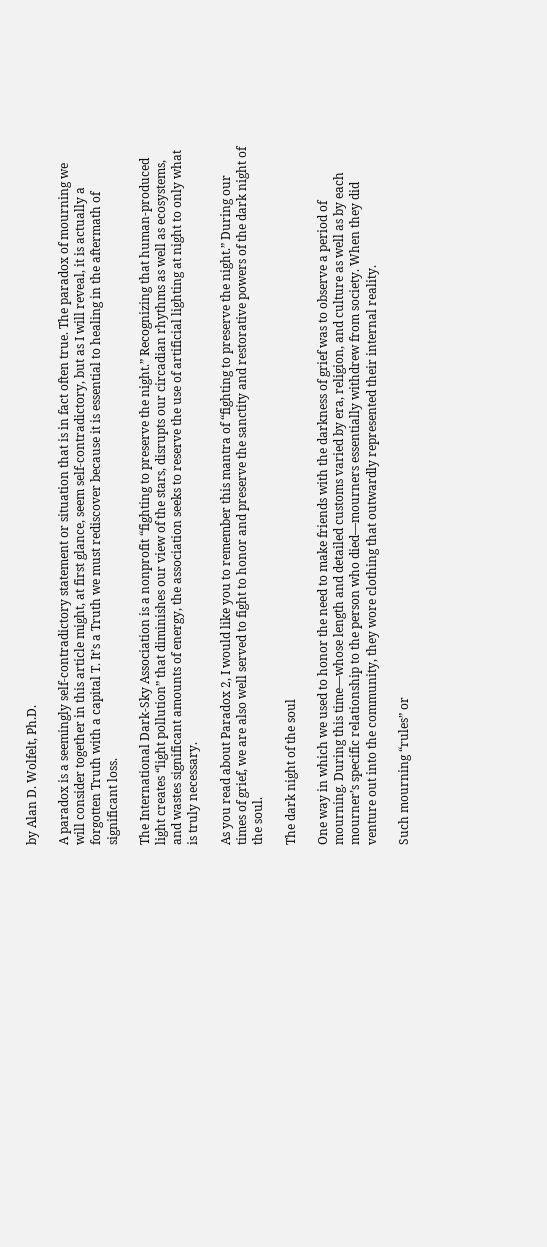by Alan D. Wolfelt, Ph.D.

A paradox is a seemingly self-contradictory statement or situation that is in fact often true. The paradox of mourning we will consider together in this article might, at first glance, seem self-contradictory, but as I will reveal, it is actually a forgotten Truth with a capital T. It’s a Truth we must rediscover because it is essential to healing in the aftermath of significant loss.

The International Dark-Sky Association is a nonprofit “fighting to preserve the night.” Recognizing that human-produced light creates “light pollution” that diminishes our view of the stars, disrupts our circadian rhythms as well as ecosystems, and wastes significant amounts of energy, the association seeks to reserve the use of artificial lighting at night to only what is truly necessary.

As you read about Paradox 2, I would like you to remember this mantra of “fighting to preserve the night.” During our times of grief, we are also well served to fight to honor and preserve the sanctity and restorative powers of the dark night of the soul.

The dark night of the soul

One way in which we used to honor the need to make friends with the darkness of grief was to observe a period of mourning. During this time—whose length and detailed customs varied by era, religion, and culture as well as by each mourner’s specific relationship to the person who died—mourners essentially withdrew from society. When they did venture out into the community, they wore clothing that outwardly represented their internal reality.

Such mourning “rules” or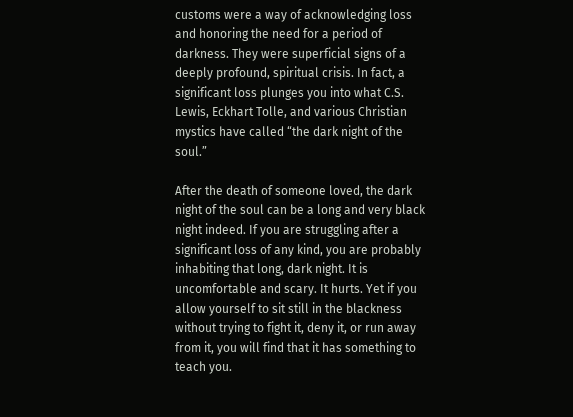customs were a way of acknowledging loss and honoring the need for a period of darkness. They were superficial signs of a deeply profound, spiritual crisis. In fact, a significant loss plunges you into what C.S. Lewis, Eckhart Tolle, and various Christian mystics have called “the dark night of the soul.”

After the death of someone loved, the dark night of the soul can be a long and very black night indeed. If you are struggling after a significant loss of any kind, you are probably inhabiting that long, dark night. It is uncomfortable and scary. It hurts. Yet if you allow yourself to sit still in the blackness without trying to fight it, deny it, or run away from it, you will find that it has something to teach you.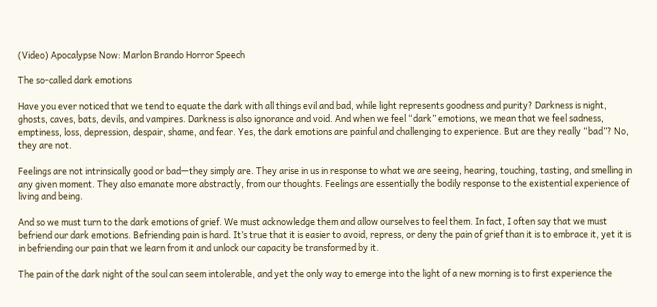(Video) Apocalypse Now: Marlon Brando Horror Speech

The so-called dark emotions

Have you ever noticed that we tend to equate the dark with all things evil and bad, while light represents goodness and purity? Darkness is night, ghosts, caves, bats, devils, and vampires. Darkness is also ignorance and void. And when we feel “dark” emotions, we mean that we feel sadness, emptiness, loss, depression, despair, shame, and fear. Yes, the dark emotions are painful and challenging to experience. But are they really “bad”? No, they are not.

Feelings are not intrinsically good or bad—they simply are. They arise in us in response to what we are seeing, hearing, touching, tasting, and smelling in any given moment. They also emanate more abstractly, from our thoughts. Feelings are essentially the bodily response to the existential experience of living and being.

And so we must turn to the dark emotions of grief. We must acknowledge them and allow ourselves to feel them. In fact, I often say that we must befriend our dark emotions. Befriending pain is hard. It’s true that it is easier to avoid, repress, or deny the pain of grief than it is to embrace it, yet it is in befriending our pain that we learn from it and unlock our capacity be transformed by it.

The pain of the dark night of the soul can seem intolerable, and yet the only way to emerge into the light of a new morning is to first experience the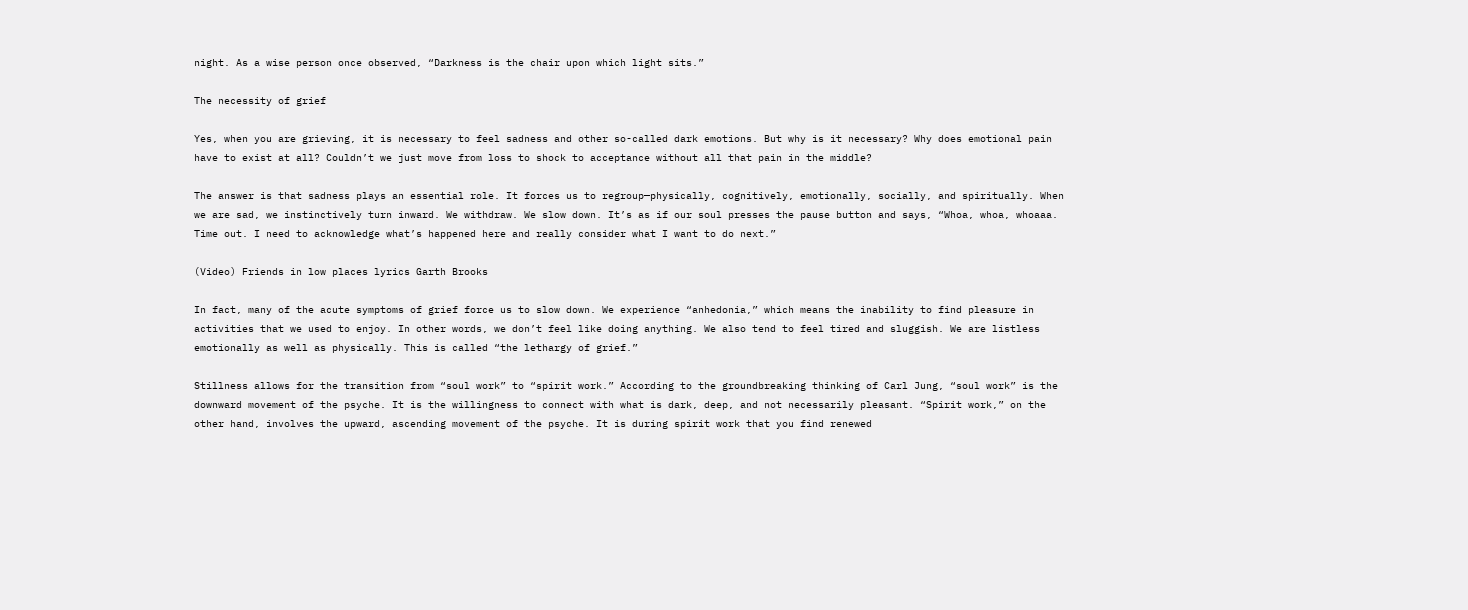night. As a wise person once observed, “Darkness is the chair upon which light sits.”

The necessity of grief

Yes, when you are grieving, it is necessary to feel sadness and other so-called dark emotions. But why is it necessary? Why does emotional pain have to exist at all? Couldn’t we just move from loss to shock to acceptance without all that pain in the middle?

The answer is that sadness plays an essential role. It forces us to regroup—physically, cognitively, emotionally, socially, and spiritually. When we are sad, we instinctively turn inward. We withdraw. We slow down. It’s as if our soul presses the pause button and says, “Whoa, whoa, whoaaa. Time out. I need to acknowledge what’s happened here and really consider what I want to do next.”

(Video) Friends in low places lyrics Garth Brooks

In fact, many of the acute symptoms of grief force us to slow down. We experience “anhedonia,” which means the inability to find pleasure in activities that we used to enjoy. In other words, we don’t feel like doing anything. We also tend to feel tired and sluggish. We are listless emotionally as well as physically. This is called “the lethargy of grief.”

Stillness allows for the transition from “soul work” to “spirit work.” According to the groundbreaking thinking of Carl Jung, “soul work” is the downward movement of the psyche. It is the willingness to connect with what is dark, deep, and not necessarily pleasant. “Spirit work,” on the other hand, involves the upward, ascending movement of the psyche. It is during spirit work that you find renewed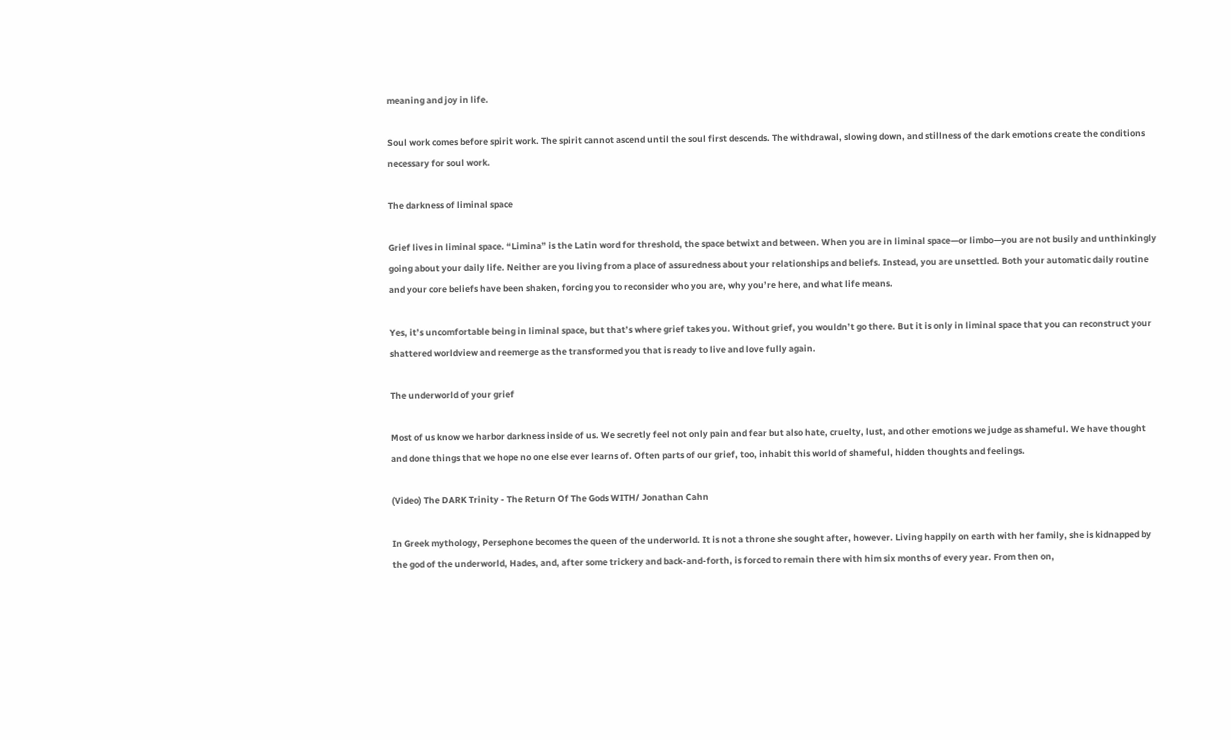meaning and joy in life.

Soul work comes before spirit work. The spirit cannot ascend until the soul first descends. The withdrawal, slowing down, and stillness of the dark emotions create the conditions necessary for soul work.

The darkness of liminal space

Grief lives in liminal space. “Limina” is the Latin word for threshold, the space betwixt and between. When you are in liminal space—or limbo—you are not busily and unthinkingly going about your daily life. Neither are you living from a place of assuredness about your relationships and beliefs. Instead, you are unsettled. Both your automatic daily routine and your core beliefs have been shaken, forcing you to reconsider who you are, why you’re here, and what life means.

Yes, it’s uncomfortable being in liminal space, but that’s where grief takes you. Without grief, you wouldn’t go there. But it is only in liminal space that you can reconstruct your shattered worldview and reemerge as the transformed you that is ready to live and love fully again.

The underworld of your grief

Most of us know we harbor darkness inside of us. We secretly feel not only pain and fear but also hate, cruelty, lust, and other emotions we judge as shameful. We have thought and done things that we hope no one else ever learns of. Often parts of our grief, too, inhabit this world of shameful, hidden thoughts and feelings.

(Video) The DARK Trinity - The Return Of The Gods WITH/ Jonathan Cahn

In Greek mythology, Persephone becomes the queen of the underworld. It is not a throne she sought after, however. Living happily on earth with her family, she is kidnapped by the god of the underworld, Hades, and, after some trickery and back-and-forth, is forced to remain there with him six months of every year. From then on,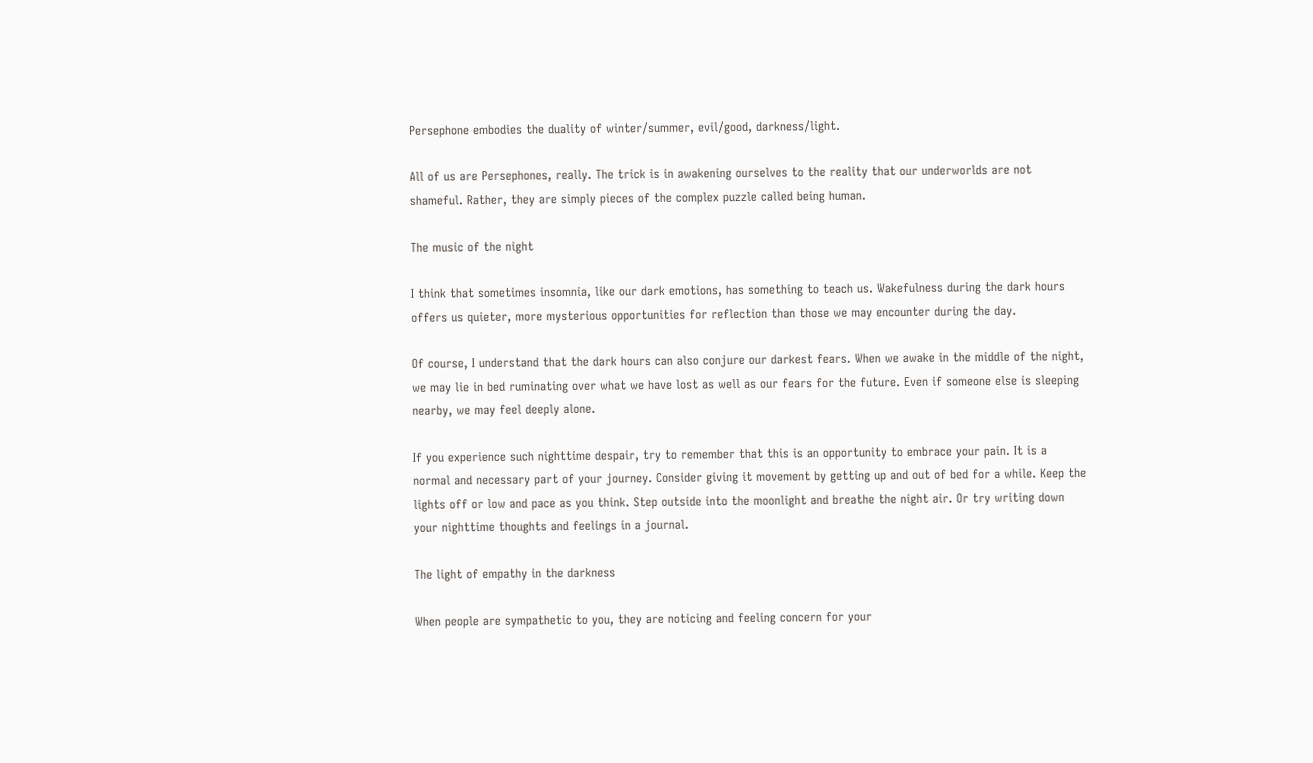Persephone embodies the duality of winter/summer, evil/good, darkness/light.

All of us are Persephones, really. The trick is in awakening ourselves to the reality that our underworlds are not shameful. Rather, they are simply pieces of the complex puzzle called being human.

The music of the night

I think that sometimes insomnia, like our dark emotions, has something to teach us. Wakefulness during the dark hours offers us quieter, more mysterious opportunities for reflection than those we may encounter during the day.

Of course, I understand that the dark hours can also conjure our darkest fears. When we awake in the middle of the night, we may lie in bed ruminating over what we have lost as well as our fears for the future. Even if someone else is sleeping nearby, we may feel deeply alone.

If you experience such nighttime despair, try to remember that this is an opportunity to embrace your pain. It is a normal and necessary part of your journey. Consider giving it movement by getting up and out of bed for a while. Keep the lights off or low and pace as you think. Step outside into the moonlight and breathe the night air. Or try writing down your nighttime thoughts and feelings in a journal.

The light of empathy in the darkness

When people are sympathetic to you, they are noticing and feeling concern for your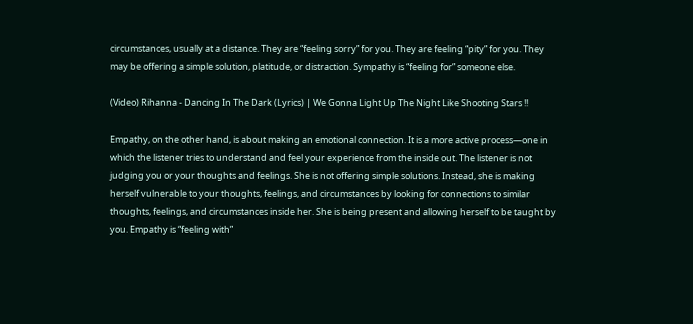circumstances, usually at a distance. They are “feeling sorry” for you. They are feeling “pity” for you. They may be offering a simple solution, platitude, or distraction. Sympathy is “feeling for” someone else.

(Video) Rihanna - Dancing In The Dark (Lyrics) | We Gonna Light Up The Night Like Shooting Stars !!

Empathy, on the other hand, is about making an emotional connection. It is a more active process—one in which the listener tries to understand and feel your experience from the inside out. The listener is not judging you or your thoughts and feelings. She is not offering simple solutions. Instead, she is making herself vulnerable to your thoughts, feelings, and circumstances by looking for connections to similar thoughts, feelings, and circumstances inside her. She is being present and allowing herself to be taught by you. Empathy is “feeling with”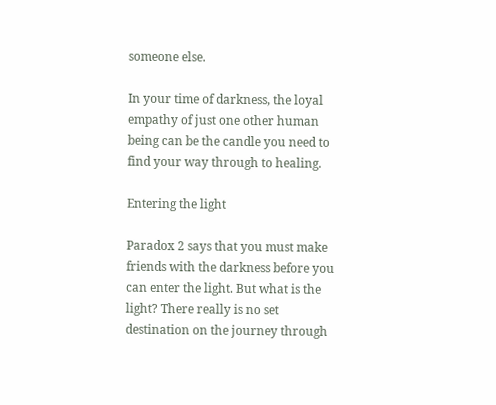someone else.

In your time of darkness, the loyal empathy of just one other human being can be the candle you need to find your way through to healing.

Entering the light

Paradox 2 says that you must make friends with the darkness before you can enter the light. But what is the light? There really is no set destination on the journey through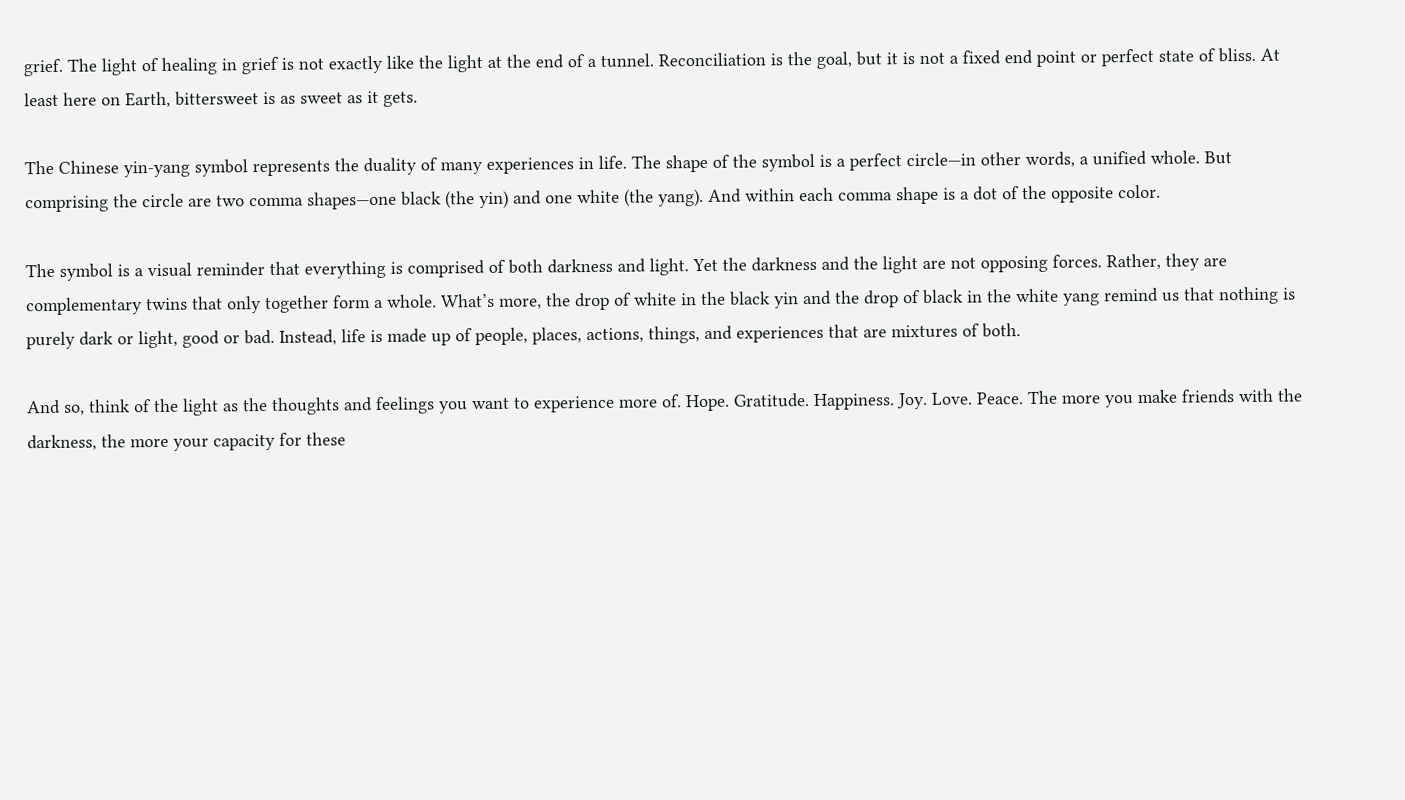grief. The light of healing in grief is not exactly like the light at the end of a tunnel. Reconciliation is the goal, but it is not a fixed end point or perfect state of bliss. At least here on Earth, bittersweet is as sweet as it gets.

The Chinese yin-yang symbol represents the duality of many experiences in life. The shape of the symbol is a perfect circle—in other words, a unified whole. But comprising the circle are two comma shapes—one black (the yin) and one white (the yang). And within each comma shape is a dot of the opposite color.

The symbol is a visual reminder that everything is comprised of both darkness and light. Yet the darkness and the light are not opposing forces. Rather, they are complementary twins that only together form a whole. What’s more, the drop of white in the black yin and the drop of black in the white yang remind us that nothing is purely dark or light, good or bad. Instead, life is made up of people, places, actions, things, and experiences that are mixtures of both.

And so, think of the light as the thoughts and feelings you want to experience more of. Hope. Gratitude. Happiness. Joy. Love. Peace. The more you make friends with the darkness, the more your capacity for these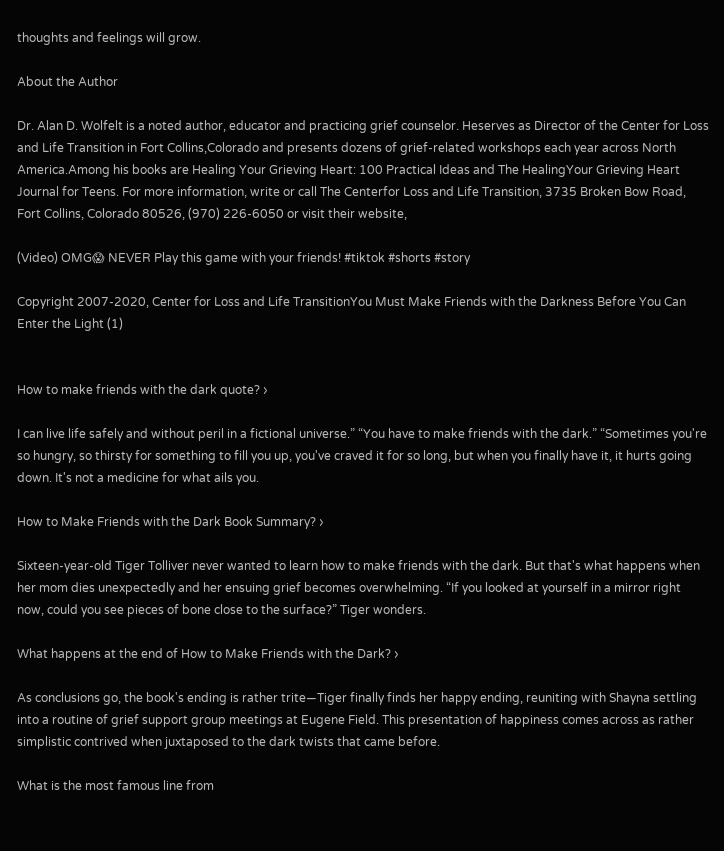thoughts and feelings will grow.

About the Author

Dr. Alan D. Wolfelt is a noted author, educator and practicing grief counselor. Heserves as Director of the Center for Loss and Life Transition in Fort Collins,Colorado and presents dozens of grief-related workshops each year across North America.Among his books are Healing Your Grieving Heart: 100 Practical Ideas and The HealingYour Grieving Heart Journal for Teens. For more information, write or call The Centerfor Loss and Life Transition, 3735 Broken Bow Road, Fort Collins, Colorado 80526, (970) 226-6050 or visit their website,

(Video) OMG😱 NEVER Play this game with your friends! #tiktok #shorts #story

Copyright 2007-2020, Center for Loss and Life TransitionYou Must Make Friends with the Darkness Before You Can Enter the Light (1)


How to make friends with the dark quote? ›

I can live life safely and without peril in a fictional universe.” “You have to make friends with the dark.” “Sometimes you're so hungry, so thirsty for something to fill you up, you've craved it for so long, but when you finally have it, it hurts going down. It's not a medicine for what ails you.

How to Make Friends with the Dark Book Summary? ›

Sixteen-year-old Tiger Tolliver never wanted to learn how to make friends with the dark. But that's what happens when her mom dies unexpectedly and her ensuing grief becomes overwhelming. “If you looked at yourself in a mirror right now, could you see pieces of bone close to the surface?” Tiger wonders.

What happens at the end of How to Make Friends with the Dark? ›

As conclusions go, the book's ending is rather trite—Tiger finally finds her happy ending, reuniting with Shayna settling into a routine of grief support group meetings at Eugene Field. This presentation of happiness comes across as rather simplistic contrived when juxtaposed to the dark twists that came before.

What is the most famous line from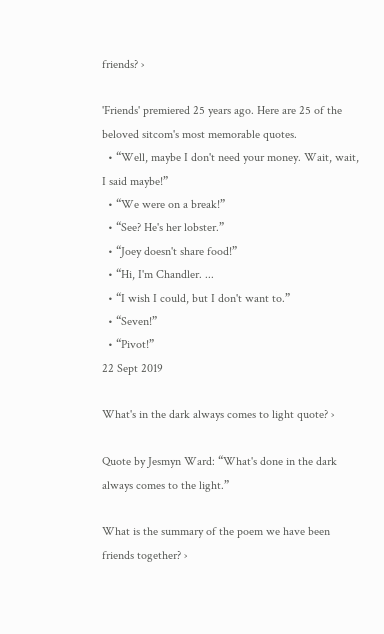friends? ›

'Friends' premiered 25 years ago. Here are 25 of the beloved sitcom's most memorable quotes.
  • “Well, maybe I don't need your money. Wait, wait, I said maybe!”
  • “We were on a break!”
  • “See? He's her lobster.”
  • “Joey doesn't share food!”
  • “Hi, I'm Chandler. ...
  • “I wish I could, but I don't want to.”
  • “Seven!”
  • “Pivot!”
22 Sept 2019

What's in the dark always comes to light quote? ›

Quote by Jesmyn Ward: “What's done in the dark always comes to the light.”

What is the summary of the poem we have been friends together? ›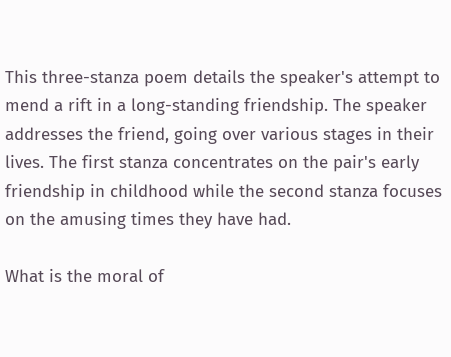This three-stanza poem details the speaker's attempt to mend a rift in a long-standing friendship. The speaker addresses the friend, going over various stages in their lives. The first stanza concentrates on the pair's early friendship in childhood while the second stanza focuses on the amusing times they have had.

What is the moral of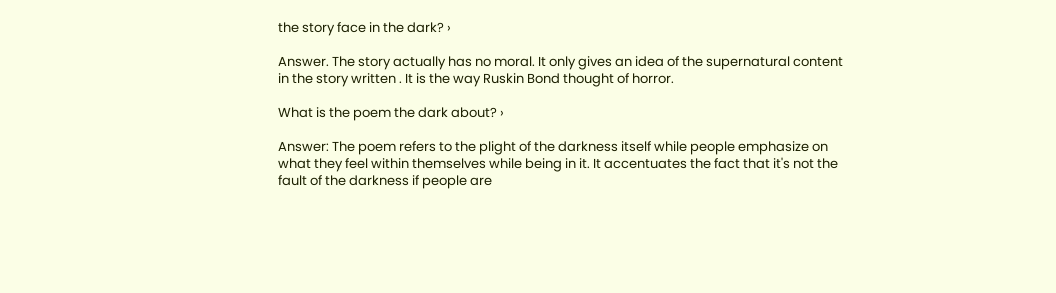the story face in the dark? ›

Answer. The story actually has no moral. It only gives an idea of the supernatural content in the story written . It is the way Ruskin Bond thought of horror.

What is the poem the dark about? ›

Answer: The poem refers to the plight of the darkness itself while people emphasize on what they feel within themselves while being in it. It accentuates the fact that it's not the fault of the darkness if people are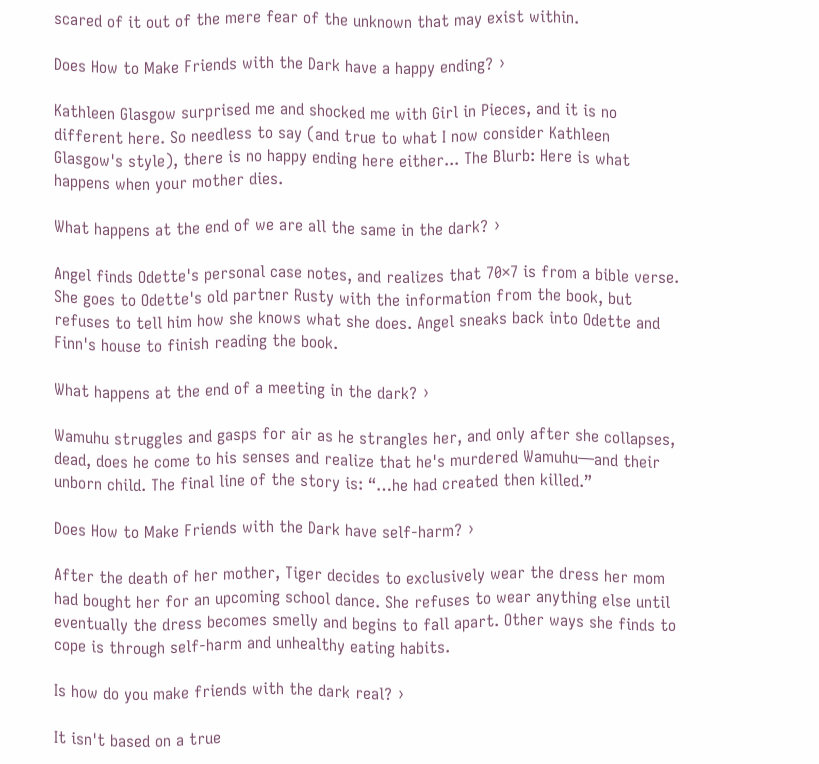scared of it out of the mere fear of the unknown that may exist within.

Does How to Make Friends with the Dark have a happy ending? ›

Kathleen Glasgow surprised me and shocked me with Girl in Pieces, and it is no different here. So needless to say (and true to what I now consider Kathleen Glasgow's style), there is no happy ending here either... The Blurb: Here is what happens when your mother dies.

What happens at the end of we are all the same in the dark? ›

Angel finds Odette's personal case notes, and realizes that 70×7 is from a bible verse. She goes to Odette's old partner Rusty with the information from the book, but refuses to tell him how she knows what she does. Angel sneaks back into Odette and Finn's house to finish reading the book.

What happens at the end of a meeting in the dark? ›

Wamuhu struggles and gasps for air as he strangles her, and only after she collapses, dead, does he come to his senses and realize that he's murdered Wamuhu—and their unborn child. The final line of the story is: “…he had created then killed.”

Does How to Make Friends with the Dark have self-harm? ›

After the death of her mother, Tiger decides to exclusively wear the dress her mom had bought her for an upcoming school dance. She refuses to wear anything else until eventually the dress becomes smelly and begins to fall apart. Other ways she finds to cope is through self-harm and unhealthy eating habits.

Is how do you make friends with the dark real? ›

It isn't based on a true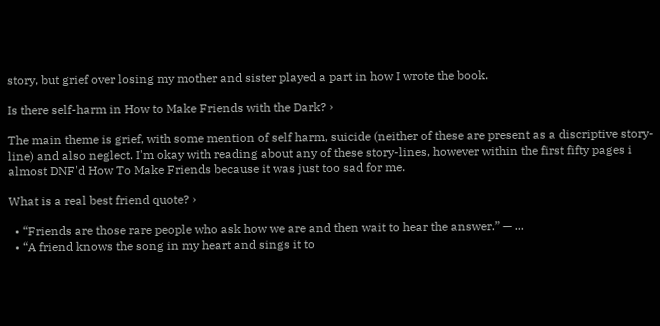story, but grief over losing my mother and sister played a part in how I wrote the book.

Is there self-harm in How to Make Friends with the Dark? ›

The main theme is grief, with some mention of self harm, suicide (neither of these are present as a discriptive story-line) and also neglect. I'm okay with reading about any of these story-lines, however within the first fifty pages i almost DNF'd How To Make Friends because it was just too sad for me.

What is a real best friend quote? ›

  • “Friends are those rare people who ask how we are and then wait to hear the answer.” — ...
  • “A friend knows the song in my heart and sings it to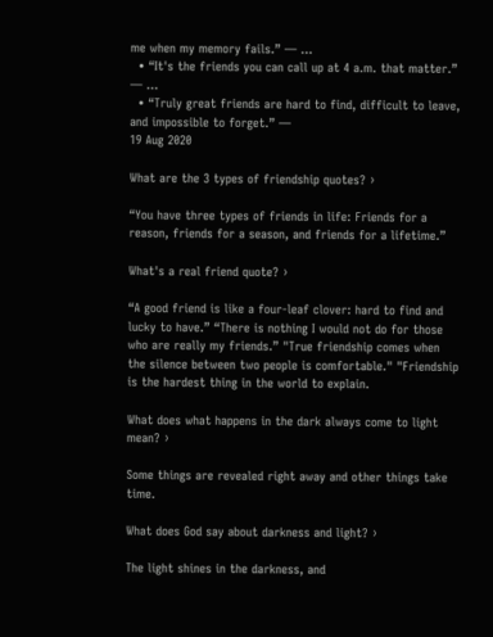me when my memory fails.” — ...
  • “It's the friends you can call up at 4 a.m. that matter.” — ...
  • “Truly great friends are hard to find, difficult to leave, and impossible to forget.” —
19 Aug 2020

What are the 3 types of friendship quotes? ›

“You have three types of friends in life: Friends for a reason, friends for a season, and friends for a lifetime.”

What's a real friend quote? ›

“A good friend is like a four-leaf clover: hard to find and lucky to have.” “There is nothing I would not do for those who are really my friends.” "True friendship comes when the silence between two people is comfortable." "Friendship is the hardest thing in the world to explain.

What does what happens in the dark always come to light mean? ›

Some things are revealed right away and other things take time.

What does God say about darkness and light? ›

The light shines in the darkness, and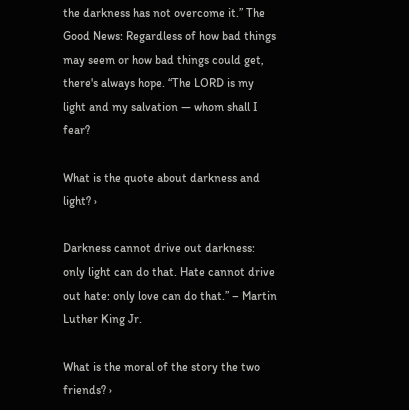the darkness has not overcome it.” The Good News: Regardless of how bad things may seem or how bad things could get, there's always hope. “The LORD is my light and my salvation — whom shall I fear?

What is the quote about darkness and light? ›

Darkness cannot drive out darkness: only light can do that. Hate cannot drive out hate: only love can do that.” – Martin Luther King Jr.

What is the moral of the story the two friends? ›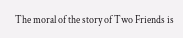The moral of the story of Two Friends is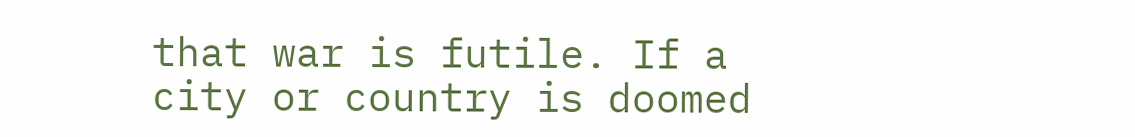that war is futile. If a city or country is doomed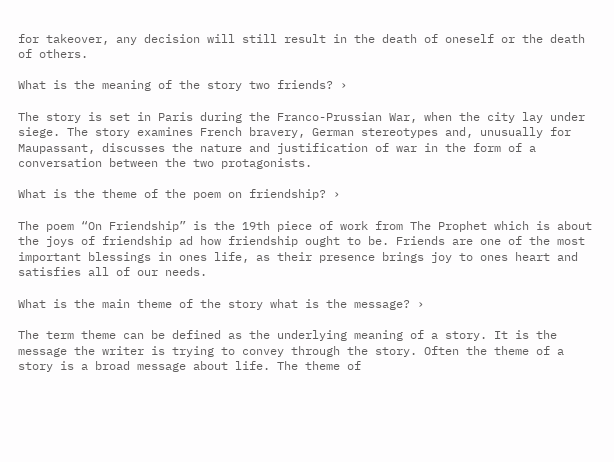for takeover, any decision will still result in the death of oneself or the death of others.

What is the meaning of the story two friends? ›

The story is set in Paris during the Franco-Prussian War, when the city lay under siege. The story examines French bravery, German stereotypes and, unusually for Maupassant, discusses the nature and justification of war in the form of a conversation between the two protagonists.

What is the theme of the poem on friendship? ›

The poem “On Friendship” is the 19th piece of work from The Prophet which is about the joys of friendship ad how friendship ought to be. Friends are one of the most important blessings in ones life, as their presence brings joy to ones heart and satisfies all of our needs.

What is the main theme of the story what is the message? ›

The term theme can be defined as the underlying meaning of a story. It is the message the writer is trying to convey through the story. Often the theme of a story is a broad message about life. The theme of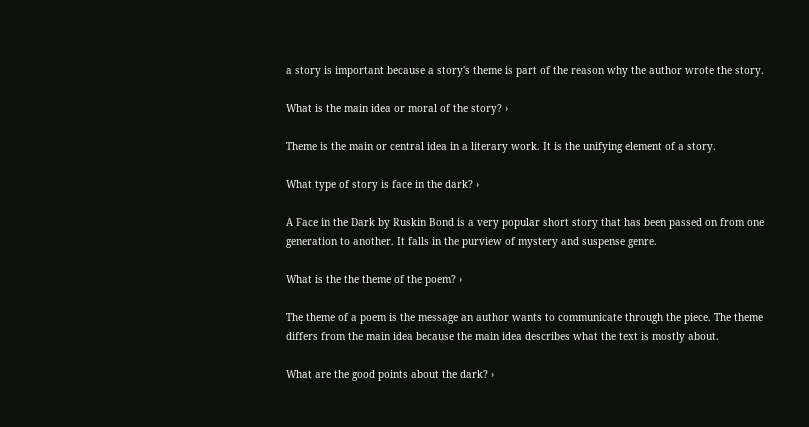a story is important because a story's theme is part of the reason why the author wrote the story.

What is the main idea or moral of the story? ›

Theme is the main or central idea in a literary work. It is the unifying element of a story.

What type of story is face in the dark? ›

A Face in the Dark by Ruskin Bond is a very popular short story that has been passed on from one generation to another. It falls in the purview of mystery and suspense genre.

What is the the theme of the poem? ›

The theme of a poem is the message an author wants to communicate through the piece. The theme differs from the main idea because the main idea describes what the text is mostly about.

What are the good points about the dark? ›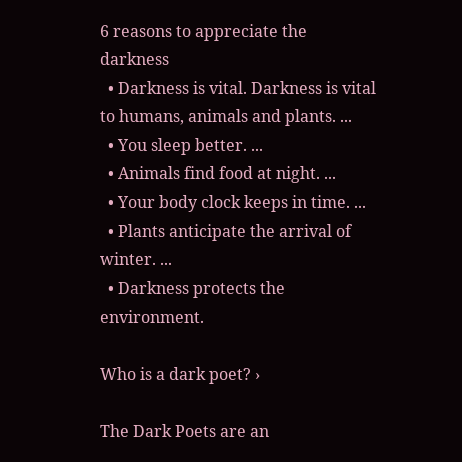6 reasons to appreciate the darkness
  • Darkness is vital. Darkness is vital to humans, animals and plants. ...
  • You sleep better. ...
  • Animals find food at night. ...
  • Your body clock keeps in time. ...
  • Plants anticipate the arrival of winter. ...
  • Darkness protects the environment.

Who is a dark poet? ›

The Dark Poets are an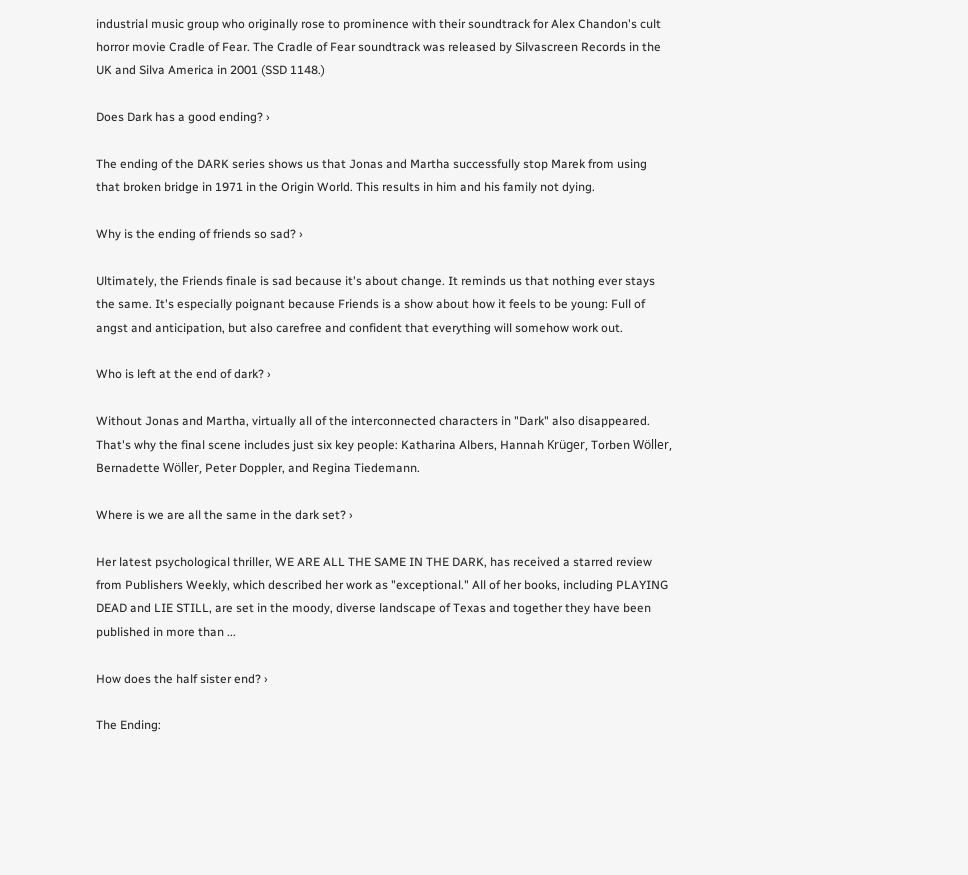industrial music group who originally rose to prominence with their soundtrack for Alex Chandon's cult horror movie Cradle of Fear. The Cradle of Fear soundtrack was released by Silvascreen Records in the UK and Silva America in 2001 (SSD 1148.)

Does Dark has a good ending? ›

The ending of the DARK series shows us that Jonas and Martha successfully stop Marek from using that broken bridge in 1971 in the Origin World. This results in him and his family not dying.

Why is the ending of friends so sad? ›

Ultimately, the Friends finale is sad because it's about change. It reminds us that nothing ever stays the same. It's especially poignant because Friends is a show about how it feels to be young: Full of angst and anticipation, but also carefree and confident that everything will somehow work out.

Who is left at the end of dark? ›

Without Jonas and Martha, virtually all of the interconnected characters in "Dark" also disappeared. That's why the final scene includes just six key people: Katharina Albers, Hannah Krüger, Torben Wöller, Bernadette Wöller, Peter Doppler, and Regina Tiedemann.

Where is we are all the same in the dark set? ›

Her latest psychological thriller, WE ARE ALL THE SAME IN THE DARK, has received a starred review from Publishers Weekly, which described her work as "exceptional." All of her books, including PLAYING DEAD and LIE STILL, are set in the moody, diverse landscape of Texas and together they have been published in more than ...

How does the half sister end? ›

The Ending: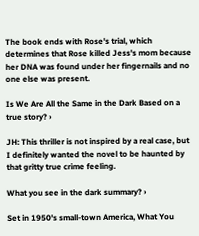The book ends with Rose's trial, which determines that Rose killed Jess's mom because her DNA was found under her fingernails and no one else was present.

Is We Are All the Same in the Dark Based on a true story? ›

JH: This thriller is not inspired by a real case, but I definitely wanted the novel to be haunted by that gritty true crime feeling.

What you see in the dark summary? ›

Set in 1950's small-town America, What You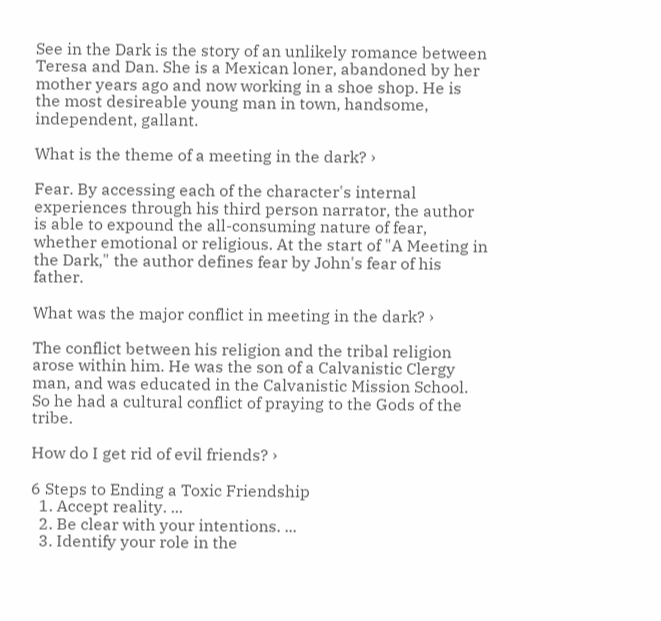See in the Dark is the story of an unlikely romance between Teresa and Dan. She is a Mexican loner, abandoned by her mother years ago and now working in a shoe shop. He is the most desireable young man in town, handsome, independent, gallant.

What is the theme of a meeting in the dark? ›

Fear. By accessing each of the character's internal experiences through his third person narrator, the author is able to expound the all-consuming nature of fear, whether emotional or religious. At the start of "A Meeting in the Dark," the author defines fear by John's fear of his father.

What was the major conflict in meeting in the dark? ›

The conflict between his religion and the tribal religion arose within him. He was the son of a Calvanistic Clergy man, and was educated in the Calvanistic Mission School. So he had a cultural conflict of praying to the Gods of the tribe.

How do I get rid of evil friends? ›

6 Steps to Ending a Toxic Friendship
  1. Accept reality. ...
  2. Be clear with your intentions. ...
  3. Identify your role in the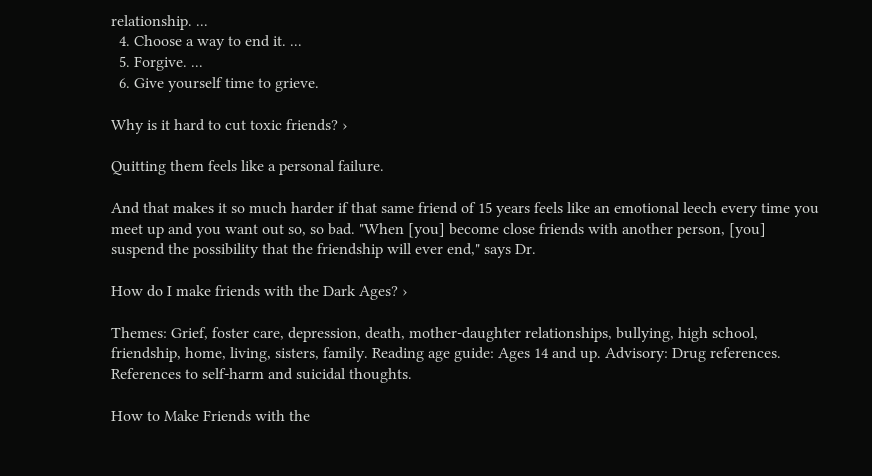relationship. ...
  4. Choose a way to end it. ...
  5. Forgive. ...
  6. Give yourself time to grieve.

Why is it hard to cut toxic friends? ›

Quitting them feels like a personal failure.

And that makes it so much harder if that same friend of 15 years feels like an emotional leech every time you meet up and you want out so, so bad. "When [you] become close friends with another person, [you] suspend the possibility that the friendship will ever end," says Dr.

How do I make friends with the Dark Ages? ›

Themes: Grief, foster care, depression, death, mother-daughter relationships, bullying, high school, friendship, home, living, sisters, family. Reading age guide: Ages 14 and up. Advisory: Drug references. References to self-harm and suicidal thoughts.

How to Make Friends with the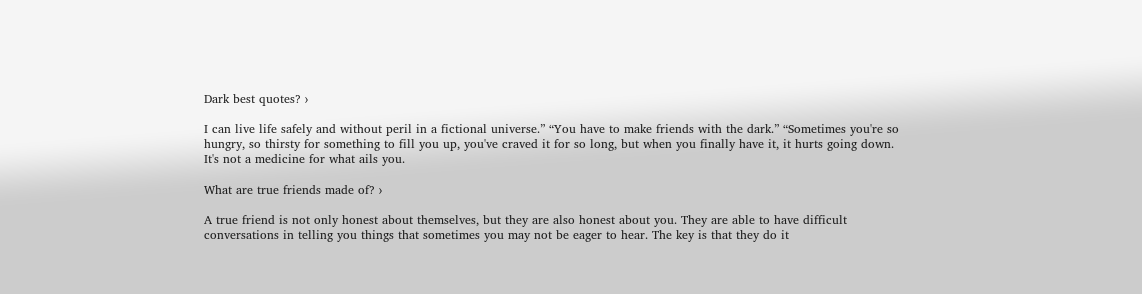Dark best quotes? ›

I can live life safely and without peril in a fictional universe.” “You have to make friends with the dark.” “Sometimes you're so hungry, so thirsty for something to fill you up, you've craved it for so long, but when you finally have it, it hurts going down. It's not a medicine for what ails you.

What are true friends made of? ›

A true friend is not only honest about themselves, but they are also honest about you. They are able to have difficult conversations in telling you things that sometimes you may not be eager to hear. The key is that they do it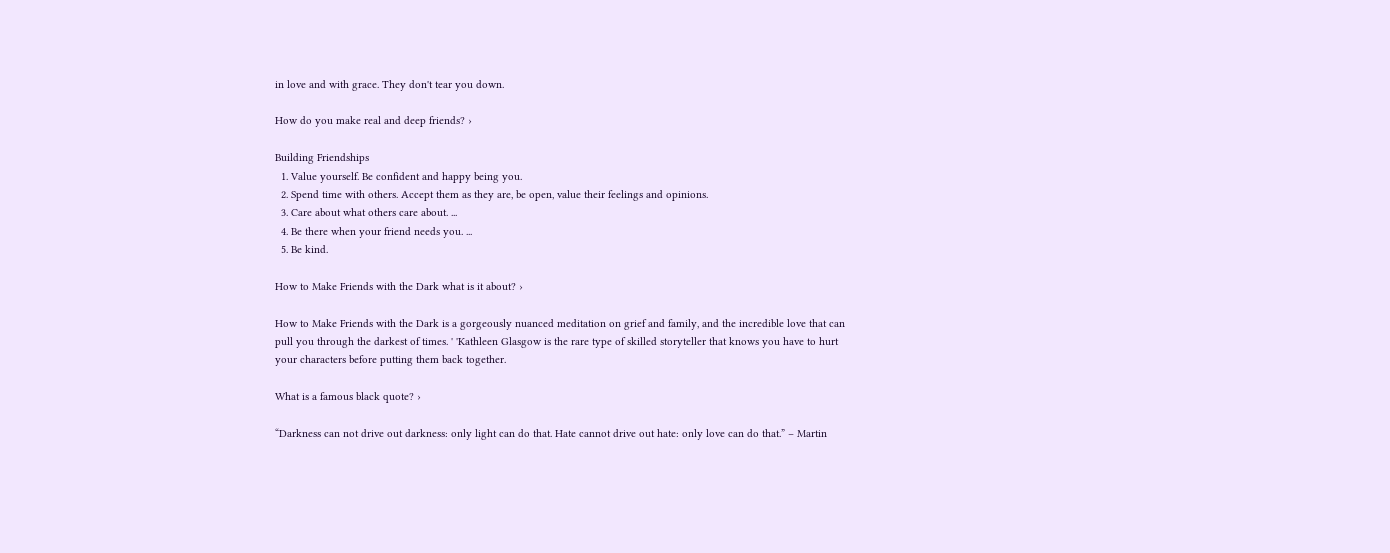in love and with grace. They don't tear you down.

How do you make real and deep friends? ›

Building Friendships
  1. Value yourself. Be confident and happy being you.
  2. Spend time with others. Accept them as they are, be open, value their feelings and opinions.
  3. Care about what others care about. ...
  4. Be there when your friend needs you. ...
  5. Be kind.

How to Make Friends with the Dark what is it about? ›

How to Make Friends with the Dark is a gorgeously nuanced meditation on grief and family, and the incredible love that can pull you through the darkest of times. ' 'Kathleen Glasgow is the rare type of skilled storyteller that knows you have to hurt your characters before putting them back together.

What is a famous black quote? ›

“Darkness can not drive out darkness: only light can do that. Hate cannot drive out hate: only love can do that.” – Martin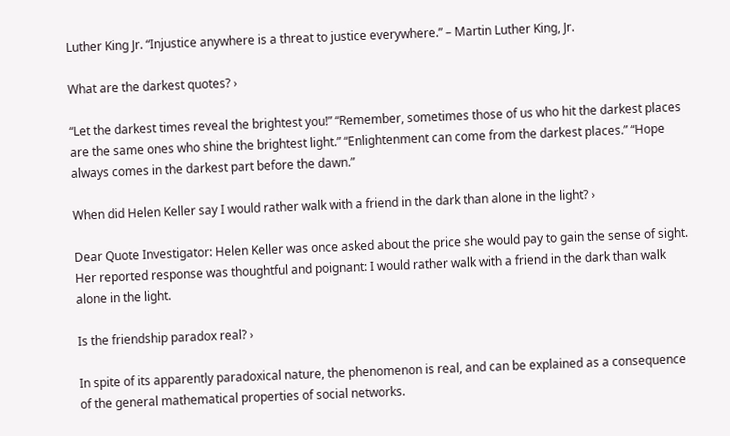Luther King Jr. “Injustice anywhere is a threat to justice everywhere.” – Martin Luther King, Jr.

What are the darkest quotes? ›

“Let the darkest times reveal the brightest you!” “Remember, sometimes those of us who hit the darkest places are the same ones who shine the brightest light.” “Enlightenment can come from the darkest places.” “Hope always comes in the darkest part before the dawn.”

When did Helen Keller say I would rather walk with a friend in the dark than alone in the light? ›

Dear Quote Investigator: Helen Keller was once asked about the price she would pay to gain the sense of sight. Her reported response was thoughtful and poignant: I would rather walk with a friend in the dark than walk alone in the light.

Is the friendship paradox real? ›

In spite of its apparently paradoxical nature, the phenomenon is real, and can be explained as a consequence of the general mathematical properties of social networks.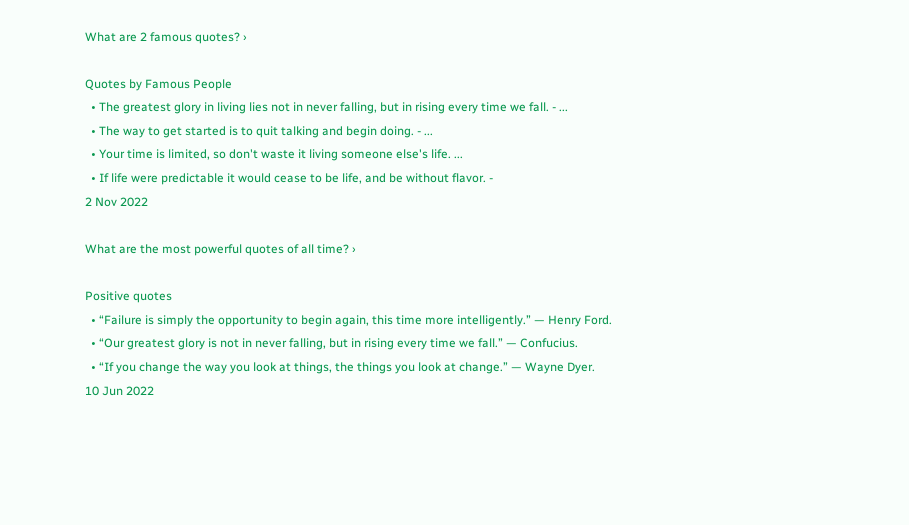What are 2 famous quotes? ›

Quotes by Famous People
  • The greatest glory in living lies not in never falling, but in rising every time we fall. - ...
  • The way to get started is to quit talking and begin doing. - ...
  • Your time is limited, so don't waste it living someone else's life. ...
  • If life were predictable it would cease to be life, and be without flavor. -
2 Nov 2022

What are the most powerful quotes of all time? ›

Positive quotes
  • “Failure is simply the opportunity to begin again, this time more intelligently.” — Henry Ford.
  • “Our greatest glory is not in never falling, but in rising every time we fall.” — Confucius.
  • “If you change the way you look at things, the things you look at change.” — Wayne Dyer.
10 Jun 2022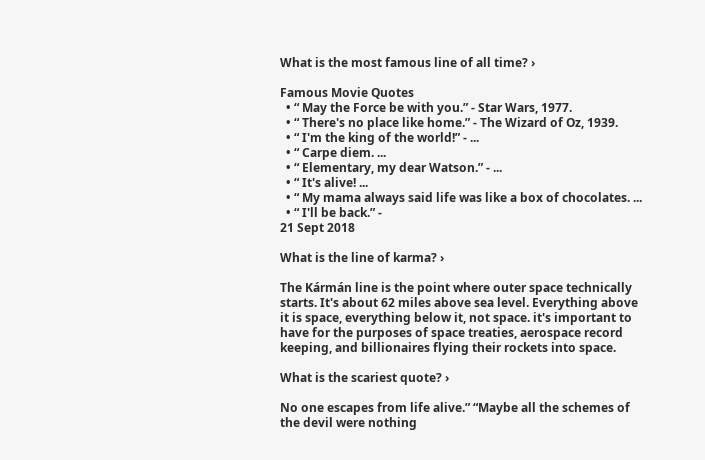What is the most famous line of all time? ›

Famous Movie Quotes
  • “ May the Force be with you.” - Star Wars, 1977.
  • “ There's no place like home.” - The Wizard of Oz, 1939.
  • “ I'm the king of the world!” - ...
  • “ Carpe diem. ...
  • “ Elementary, my dear Watson.” - ...
  • “ It's alive! ...
  • “ My mama always said life was like a box of chocolates. ...
  • “ I'll be back.” -
21 Sept 2018

What is the line of karma? ›

The Kármán line is the point where outer space technically starts. It's about 62 miles above sea level. Everything above it is space, everything below it, not space. it's important to have for the purposes of space treaties, aerospace record keeping, and billionaires flying their rockets into space.

What is the scariest quote? ›

No one escapes from life alive.” “Maybe all the schemes of the devil were nothing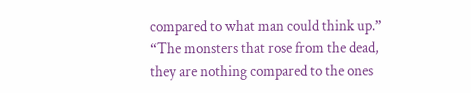compared to what man could think up.” “The monsters that rose from the dead, they are nothing compared to the ones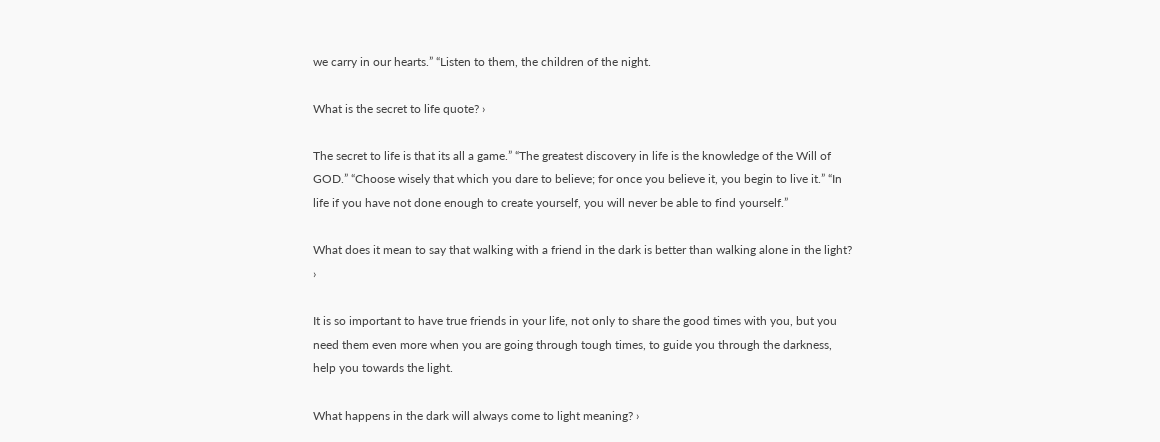we carry in our hearts.” “Listen to them, the children of the night.

What is the secret to life quote? ›

The secret to life is that its all a game.” “The greatest discovery in life is the knowledge of the Will of GOD.” “Choose wisely that which you dare to believe; for once you believe it, you begin to live it.” “In life if you have not done enough to create yourself, you will never be able to find yourself.”

What does it mean to say that walking with a friend in the dark is better than walking alone in the light? ›

It is so important to have true friends in your life, not only to share the good times with you, but you need them even more when you are going through tough times, to guide you through the darkness, help you towards the light.

What happens in the dark will always come to light meaning? ›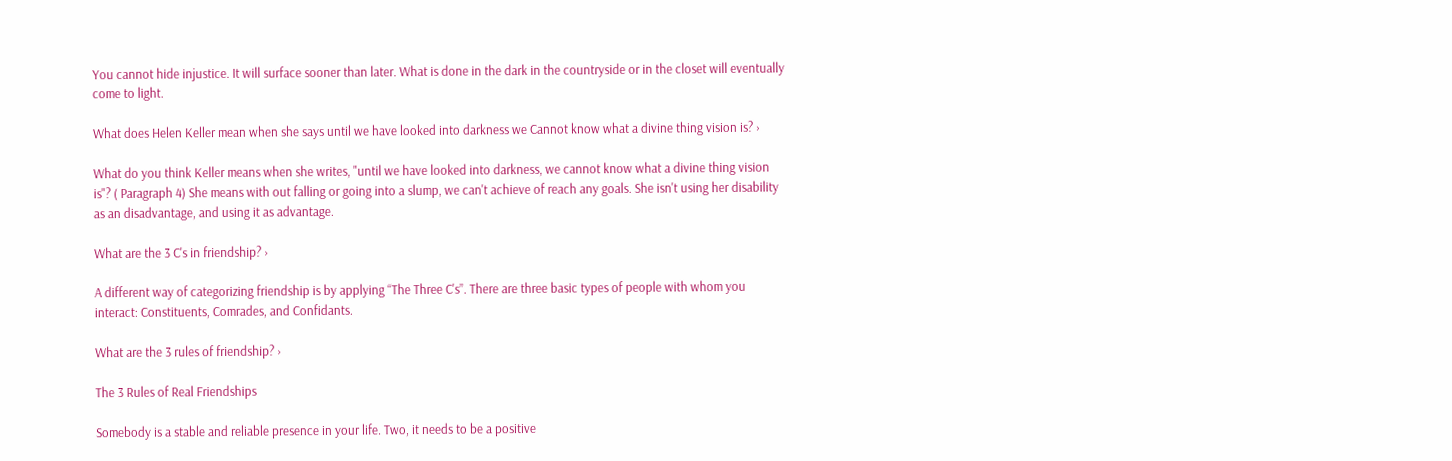You cannot hide injustice. It will surface sooner than later. What is done in the dark in the countryside or in the closet will eventually come to light.

What does Helen Keller mean when she says until we have looked into darkness we Cannot know what a divine thing vision is? ›

What do you think Keller means when she writes, "until we have looked into darkness, we cannot know what a divine thing vision is"? ( Paragraph 4) She means with out falling or going into a slump, we can't achieve of reach any goals. She isn't using her disability as an disadvantage, and using it as advantage.

What are the 3 C's in friendship? ›

A different way of categorizing friendship is by applying “The Three C's”. There are three basic types of people with whom you interact: Constituents, Comrades, and Confidants.

What are the 3 rules of friendship? ›

The 3 Rules of Real Friendships

Somebody is a stable and reliable presence in your life. Two, it needs to be a positive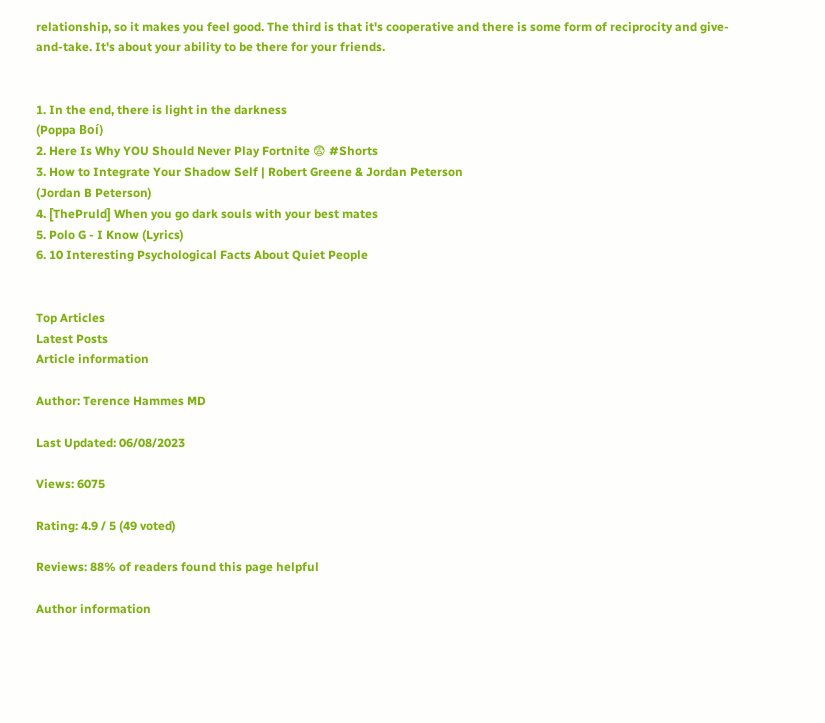relationship, so it makes you feel good. The third is that it's cooperative and there is some form of reciprocity and give-and-take. It's about your ability to be there for your friends.


1. In the end, there is light in the darkness
(Poppa Boí)
2. Here Is Why YOU Should Never Play Fortnite 😨 #Shorts
3. How to Integrate Your Shadow Self | Robert Greene & Jordan Peterson
(Jordan B Peterson)
4. [ThePruld] When you go dark souls with your best mates
5. Polo G - I Know (Lyrics)
6. 10 Interesting Psychological Facts About Quiet People


Top Articles
Latest Posts
Article information

Author: Terence Hammes MD

Last Updated: 06/08/2023

Views: 6075

Rating: 4.9 / 5 (49 voted)

Reviews: 88% of readers found this page helpful

Author information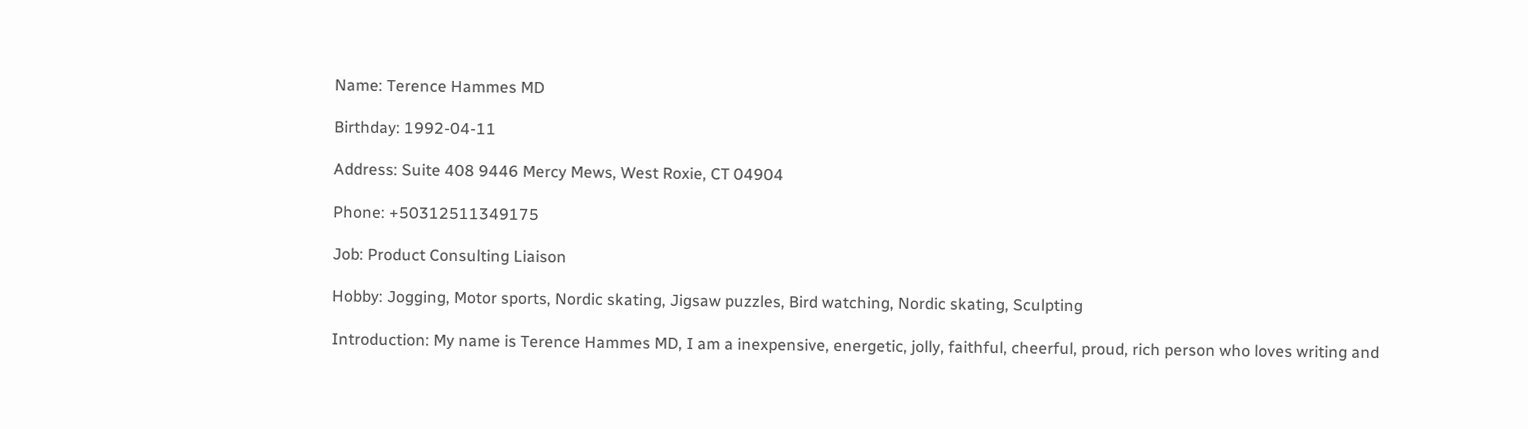Name: Terence Hammes MD

Birthday: 1992-04-11

Address: Suite 408 9446 Mercy Mews, West Roxie, CT 04904

Phone: +50312511349175

Job: Product Consulting Liaison

Hobby: Jogging, Motor sports, Nordic skating, Jigsaw puzzles, Bird watching, Nordic skating, Sculpting

Introduction: My name is Terence Hammes MD, I am a inexpensive, energetic, jolly, faithful, cheerful, proud, rich person who loves writing and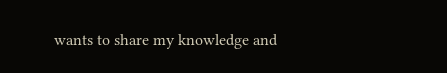wants to share my knowledge and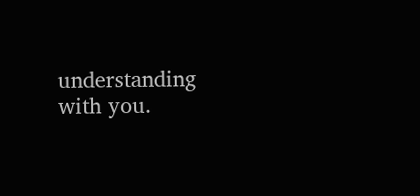understanding with you.